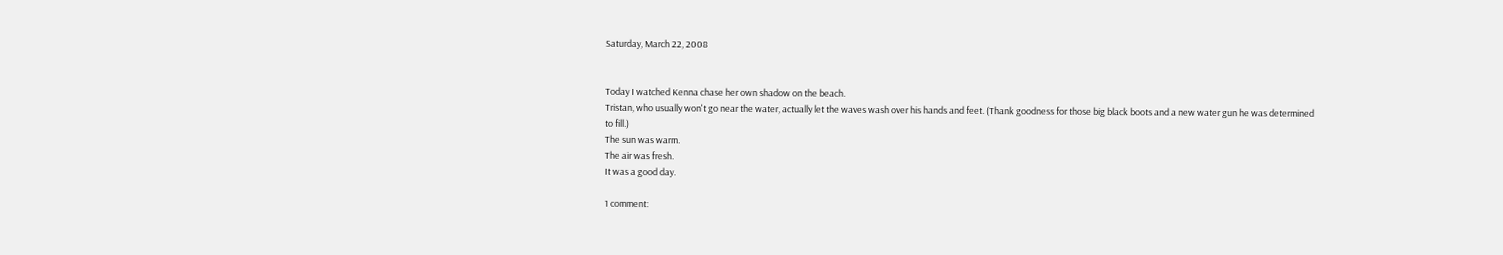Saturday, March 22, 2008


Today I watched Kenna chase her own shadow on the beach.
Tristan, who usually won't go near the water, actually let the waves wash over his hands and feet. (Thank goodness for those big black boots and a new water gun he was determined to fill.)
The sun was warm.
The air was fresh.
It was a good day.

1 comment: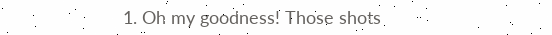1. Oh my goodness! Those shots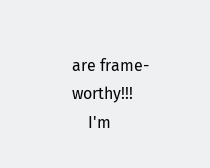are frame-worthy!!!
    I'm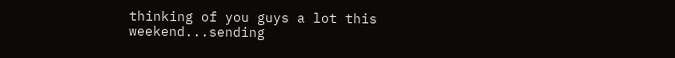thinking of you guys a lot this weekend...sending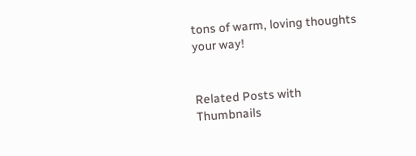tons of warm, loving thoughts your way!


Related Posts with Thumbnails